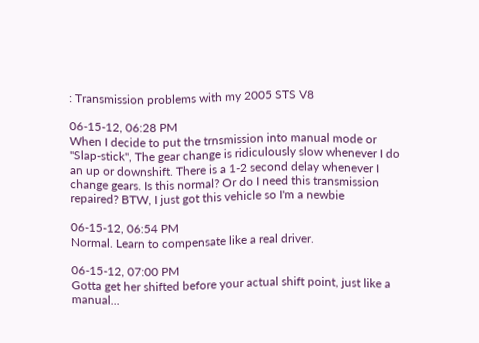: Transmission problems with my 2005 STS V8

06-15-12, 06:28 PM
When I decide to put the trnsmission into manual mode or "Slap-stick", The gear change is ridiculously slow whenever I do an up or downshift. There is a 1-2 second delay whenever I change gears. Is this normal? Or do I need this transmission repaired? BTW, I just got this vehicle so I'm a newbie

06-15-12, 06:54 PM
Normal. Learn to compensate like a real driver.

06-15-12, 07:00 PM
Gotta get her shifted before your actual shift point, just like a manual...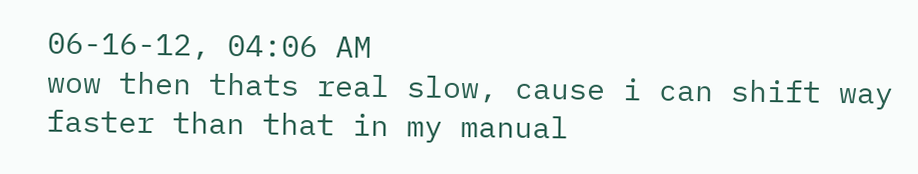06-16-12, 04:06 AM
wow then thats real slow, cause i can shift way faster than that in my manual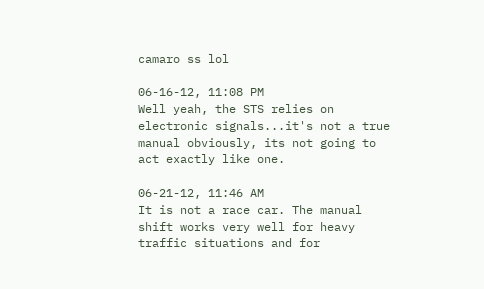camaro ss lol

06-16-12, 11:08 PM
Well yeah, the STS relies on electronic signals...it's not a true manual obviously, its not going to act exactly like one.

06-21-12, 11:46 AM
It is not a race car. The manual shift works very well for heavy traffic situations and for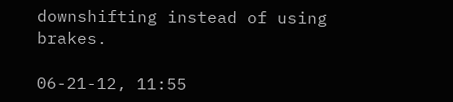downshifting instead of using brakes.

06-21-12, 11:55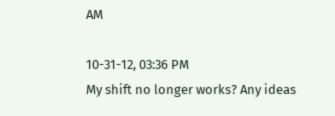AM

10-31-12, 03:36 PM
My shift no longer works? Any ideas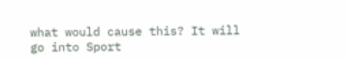what would cause this? It will go into Sport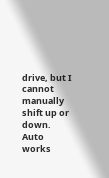drive, but I cannot manually shift up or down. Auto works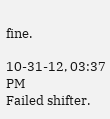fine.

10-31-12, 03:37 PM
Failed shifter.